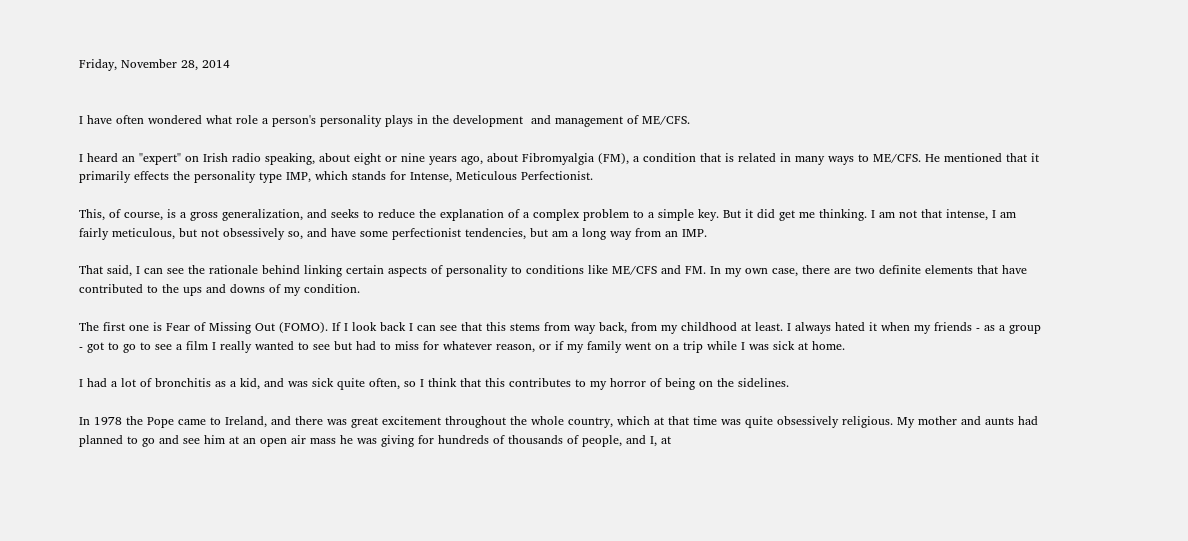Friday, November 28, 2014


I have often wondered what role a person's personality plays in the development  and management of ME/CFS.

I heard an "expert" on Irish radio speaking, about eight or nine years ago, about Fibromyalgia (FM), a condition that is related in many ways to ME/CFS. He mentioned that it primarily effects the personality type IMP, which stands for Intense, Meticulous Perfectionist.

This, of course, is a gross generalization, and seeks to reduce the explanation of a complex problem to a simple key. But it did get me thinking. I am not that intense, I am fairly meticulous, but not obsessively so, and have some perfectionist tendencies, but am a long way from an IMP.

That said, I can see the rationale behind linking certain aspects of personality to conditions like ME/CFS and FM. In my own case, there are two definite elements that have contributed to the ups and downs of my condition.

The first one is Fear of Missing Out (FOMO). If I look back I can see that this stems from way back, from my childhood at least. I always hated it when my friends - as a group - got to go to see a film I really wanted to see but had to miss for whatever reason, or if my family went on a trip while I was sick at home.

I had a lot of bronchitis as a kid, and was sick quite often, so I think that this contributes to my horror of being on the sidelines.

In 1978 the Pope came to Ireland, and there was great excitement throughout the whole country, which at that time was quite obsessively religious. My mother and aunts had planned to go and see him at an open air mass he was giving for hundreds of thousands of people, and I, at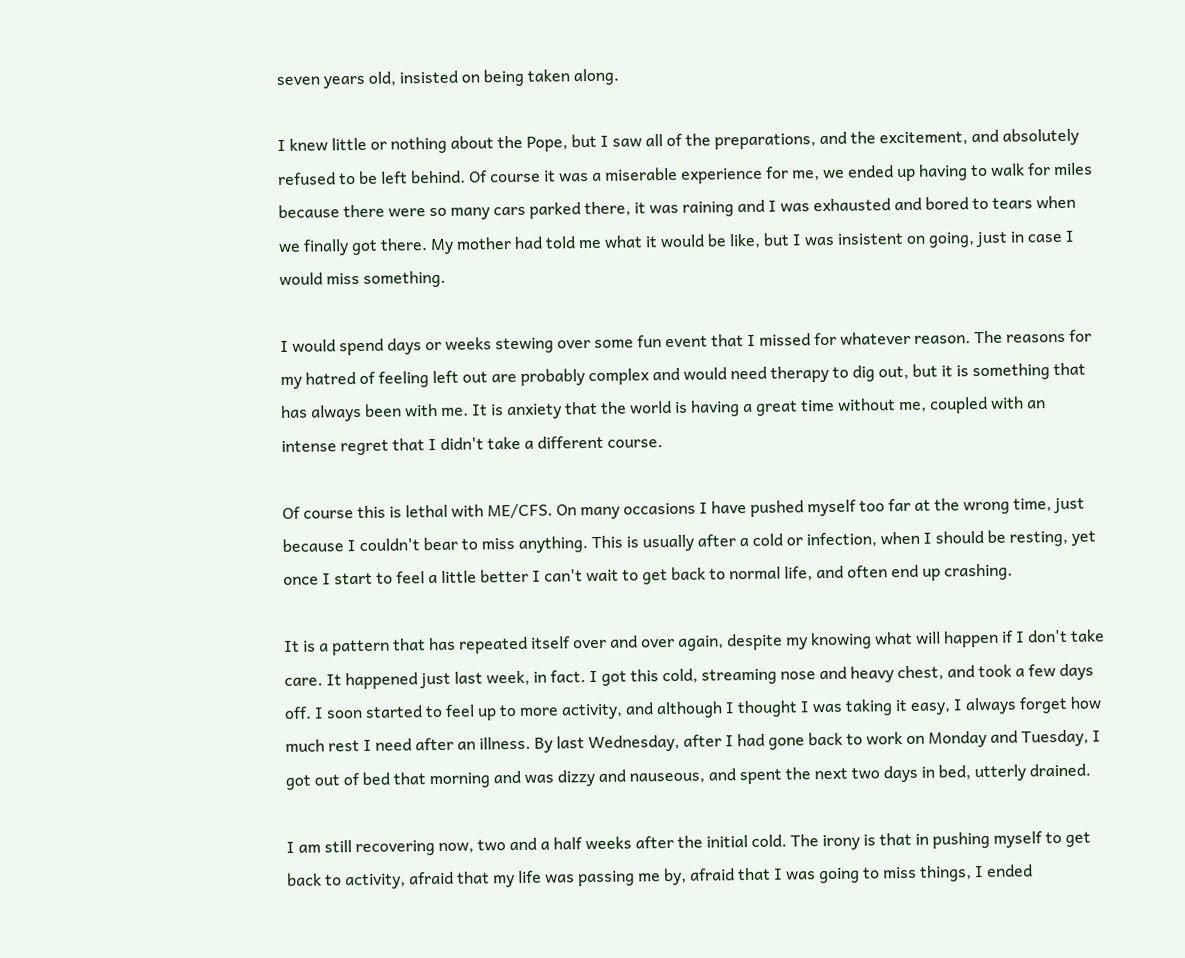seven years old, insisted on being taken along.

I knew little or nothing about the Pope, but I saw all of the preparations, and the excitement, and absolutely refused to be left behind. Of course it was a miserable experience for me, we ended up having to walk for miles because there were so many cars parked there, it was raining and I was exhausted and bored to tears when we finally got there. My mother had told me what it would be like, but I was insistent on going, just in case I would miss something.

I would spend days or weeks stewing over some fun event that I missed for whatever reason. The reasons for my hatred of feeling left out are probably complex and would need therapy to dig out, but it is something that has always been with me. It is anxiety that the world is having a great time without me, coupled with an intense regret that I didn't take a different course.

Of course this is lethal with ME/CFS. On many occasions I have pushed myself too far at the wrong time, just because I couldn't bear to miss anything. This is usually after a cold or infection, when I should be resting, yet once I start to feel a little better I can't wait to get back to normal life, and often end up crashing.

It is a pattern that has repeated itself over and over again, despite my knowing what will happen if I don't take care. It happened just last week, in fact. I got this cold, streaming nose and heavy chest, and took a few days off. I soon started to feel up to more activity, and although I thought I was taking it easy, I always forget how much rest I need after an illness. By last Wednesday, after I had gone back to work on Monday and Tuesday, I got out of bed that morning and was dizzy and nauseous, and spent the next two days in bed, utterly drained.

I am still recovering now, two and a half weeks after the initial cold. The irony is that in pushing myself to get back to activity, afraid that my life was passing me by, afraid that I was going to miss things, I ended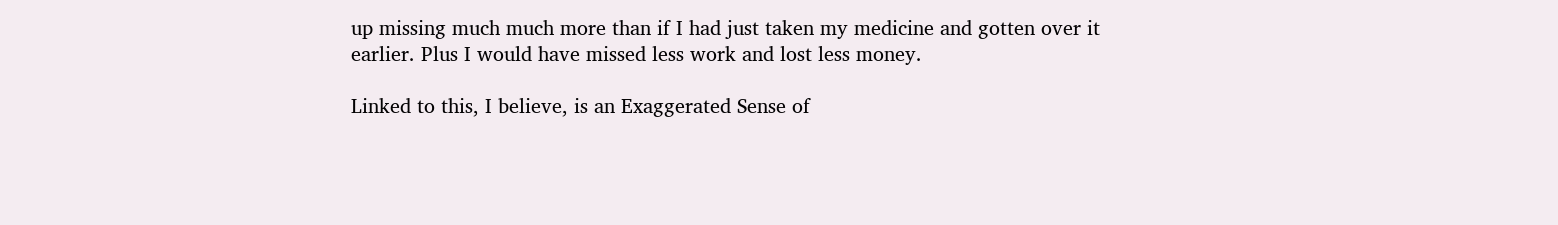up missing much much more than if I had just taken my medicine and gotten over it earlier. Plus I would have missed less work and lost less money.

Linked to this, I believe, is an Exaggerated Sense of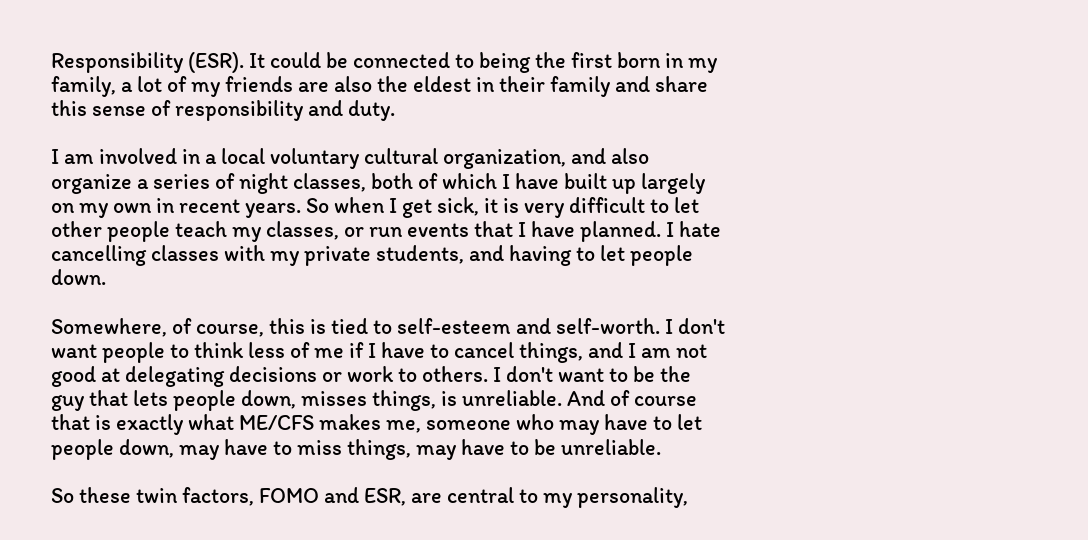Responsibility (ESR). It could be connected to being the first born in my family, a lot of my friends are also the eldest in their family and share this sense of responsibility and duty.

I am involved in a local voluntary cultural organization, and also organize a series of night classes, both of which I have built up largely on my own in recent years. So when I get sick, it is very difficult to let other people teach my classes, or run events that I have planned. I hate cancelling classes with my private students, and having to let people down.

Somewhere, of course, this is tied to self-esteem and self-worth. I don't want people to think less of me if I have to cancel things, and I am not good at delegating decisions or work to others. I don't want to be the guy that lets people down, misses things, is unreliable. And of course that is exactly what ME/CFS makes me, someone who may have to let people down, may have to miss things, may have to be unreliable.

So these twin factors, FOMO and ESR, are central to my personality,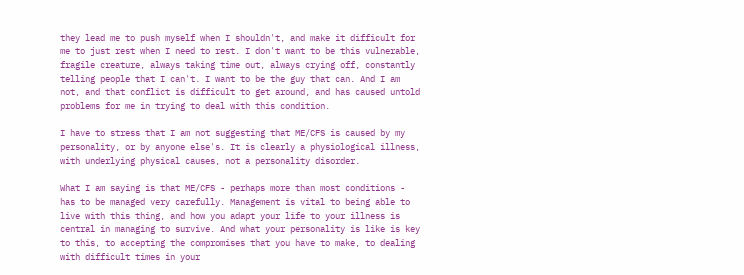they lead me to push myself when I shouldn't, and make it difficult for me to just rest when I need to rest. I don't want to be this vulnerable, fragile creature, always taking time out, always crying off, constantly telling people that I can't. I want to be the guy that can. And I am not, and that conflict is difficult to get around, and has caused untold problems for me in trying to deal with this condition.

I have to stress that I am not suggesting that ME/CFS is caused by my personality, or by anyone else's. It is clearly a physiological illness, with underlying physical causes, not a personality disorder.

What I am saying is that ME/CFS - perhaps more than most conditions - has to be managed very carefully. Management is vital to being able to live with this thing, and how you adapt your life to your illness is central in managing to survive. And what your personality is like is key to this, to accepting the compromises that you have to make, to dealing with difficult times in your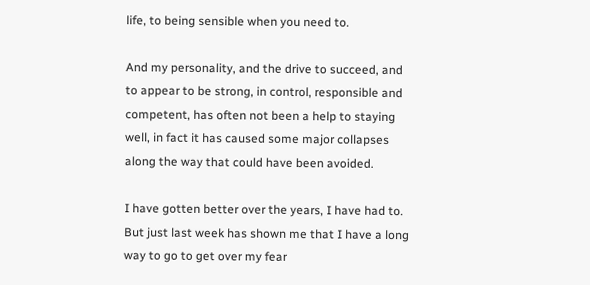life, to being sensible when you need to.

And my personality, and the drive to succeed, and to appear to be strong, in control, responsible and competent, has often not been a help to staying well, in fact it has caused some major collapses along the way that could have been avoided.

I have gotten better over the years, I have had to. But just last week has shown me that I have a long way to go to get over my fear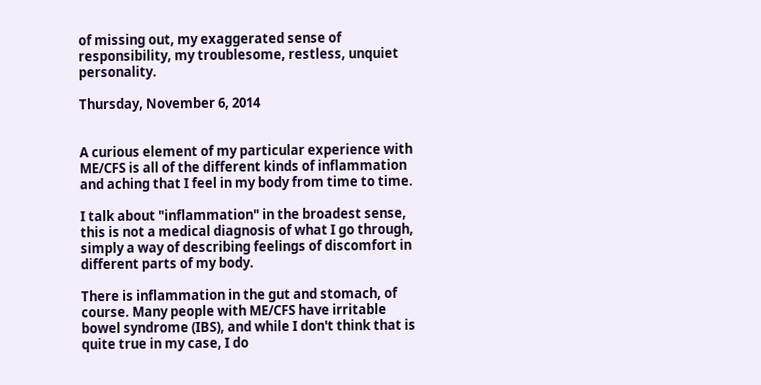of missing out, my exaggerated sense of responsibility, my troublesome, restless, unquiet personality.

Thursday, November 6, 2014


A curious element of my particular experience with ME/CFS is all of the different kinds of inflammation and aching that I feel in my body from time to time.

I talk about "inflammation" in the broadest sense, this is not a medical diagnosis of what I go through, simply a way of describing feelings of discomfort in different parts of my body.

There is inflammation in the gut and stomach, of course. Many people with ME/CFS have irritable bowel syndrome (IBS), and while I don't think that is quite true in my case, I do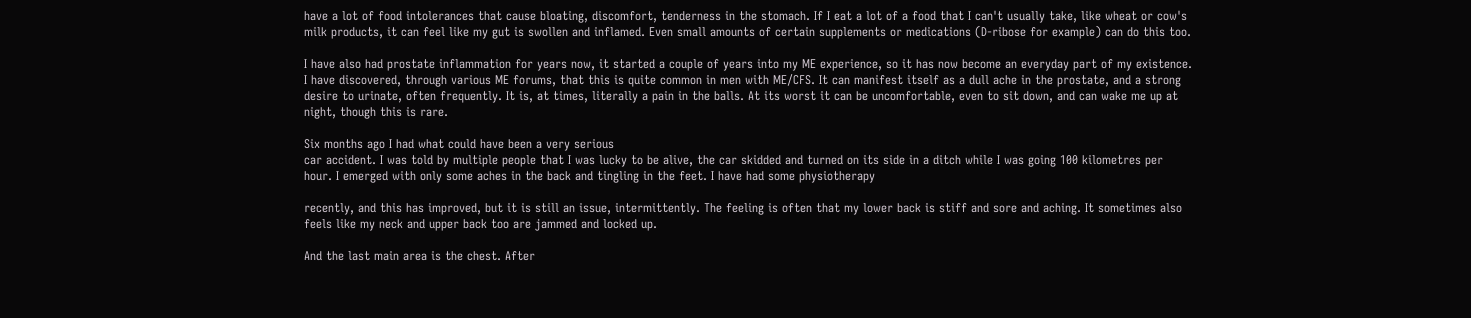have a lot of food intolerances that cause bloating, discomfort, tenderness in the stomach. If I eat a lot of a food that I can't usually take, like wheat or cow's milk products, it can feel like my gut is swollen and inflamed. Even small amounts of certain supplements or medications (D-ribose for example) can do this too.

I have also had prostate inflammation for years now, it started a couple of years into my ME experience, so it has now become an everyday part of my existence. I have discovered, through various ME forums, that this is quite common in men with ME/CFS. It can manifest itself as a dull ache in the prostate, and a strong desire to urinate, often frequently. It is, at times, literally a pain in the balls. At its worst it can be uncomfortable, even to sit down, and can wake me up at night, though this is rare.

Six months ago I had what could have been a very serious
car accident. I was told by multiple people that I was lucky to be alive, the car skidded and turned on its side in a ditch while I was going 100 kilometres per hour. I emerged with only some aches in the back and tingling in the feet. I have had some physiotherapy

recently, and this has improved, but it is still an issue, intermittently. The feeling is often that my lower back is stiff and sore and aching. It sometimes also feels like my neck and upper back too are jammed and locked up.

And the last main area is the chest. After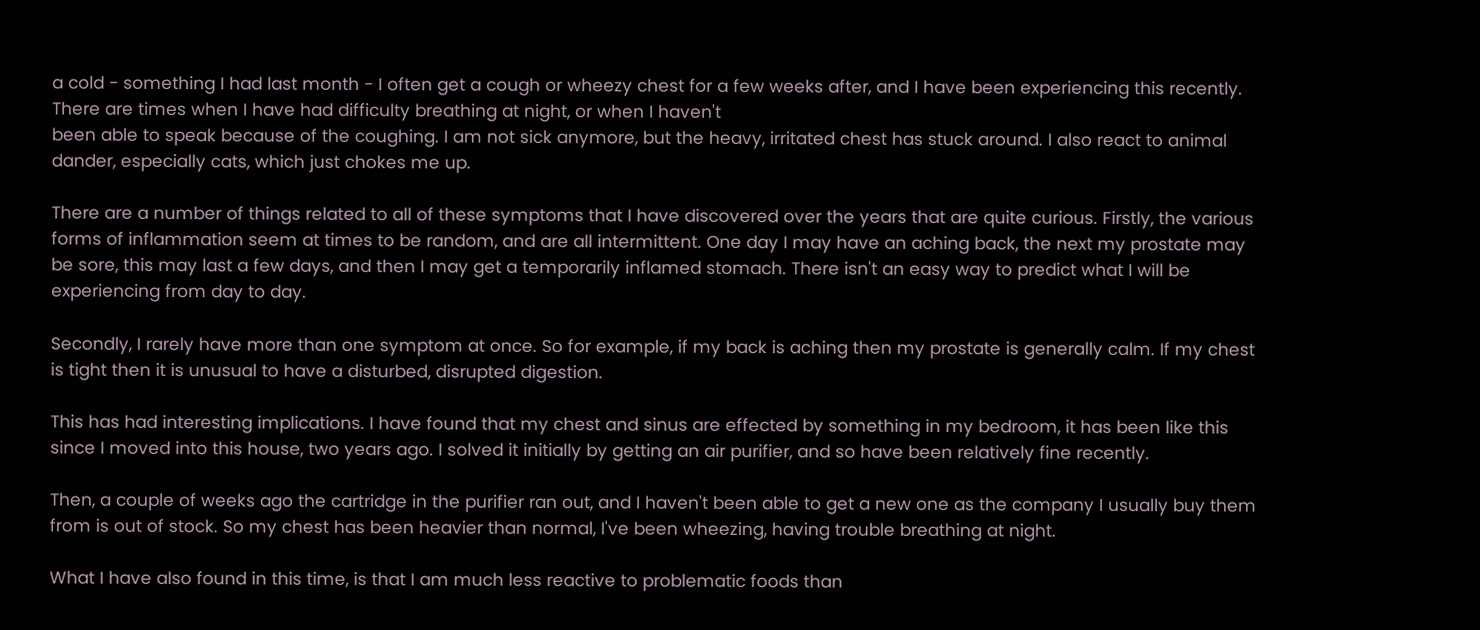a cold - something I had last month - I often get a cough or wheezy chest for a few weeks after, and I have been experiencing this recently. There are times when I have had difficulty breathing at night, or when I haven't
been able to speak because of the coughing. I am not sick anymore, but the heavy, irritated chest has stuck around. I also react to animal dander, especially cats, which just chokes me up.

There are a number of things related to all of these symptoms that I have discovered over the years that are quite curious. Firstly, the various forms of inflammation seem at times to be random, and are all intermittent. One day I may have an aching back, the next my prostate may be sore, this may last a few days, and then I may get a temporarily inflamed stomach. There isn't an easy way to predict what I will be experiencing from day to day.

Secondly, I rarely have more than one symptom at once. So for example, if my back is aching then my prostate is generally calm. If my chest is tight then it is unusual to have a disturbed, disrupted digestion.

This has had interesting implications. I have found that my chest and sinus are effected by something in my bedroom, it has been like this since I moved into this house, two years ago. I solved it initially by getting an air purifier, and so have been relatively fine recently.

Then, a couple of weeks ago the cartridge in the purifier ran out, and I haven't been able to get a new one as the company I usually buy them from is out of stock. So my chest has been heavier than normal, I've been wheezing, having trouble breathing at night.

What I have also found in this time, is that I am much less reactive to problematic foods than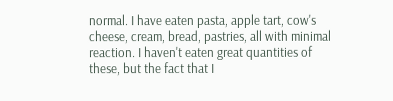normal. I have eaten pasta, apple tart, cow's cheese, cream, bread, pastries, all with minimal reaction. I haven't eaten great quantities of these, but the fact that I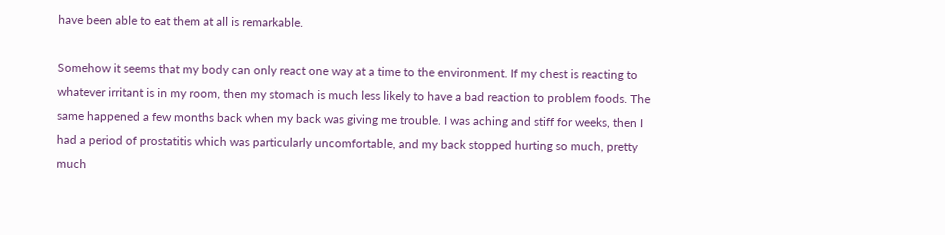have been able to eat them at all is remarkable.

Somehow it seems that my body can only react one way at a time to the environment. If my chest is reacting to whatever irritant is in my room, then my stomach is much less likely to have a bad reaction to problem foods. The same happened a few months back when my back was giving me trouble. I was aching and stiff for weeks, then I had a period of prostatitis which was particularly uncomfortable, and my back stopped hurting so much, pretty much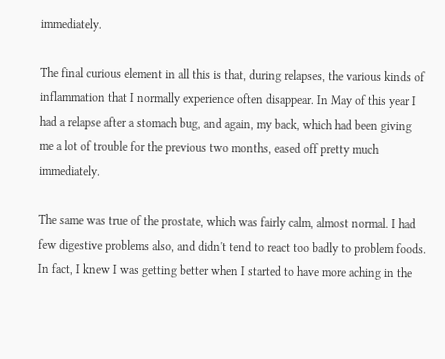immediately.

The final curious element in all this is that, during relapses, the various kinds of inflammation that I normally experience often disappear. In May of this year I had a relapse after a stomach bug, and again, my back, which had been giving me a lot of trouble for the previous two months, eased off pretty much immediately.

The same was true of the prostate, which was fairly calm, almost normal. I had few digestive problems also, and didn't tend to react too badly to problem foods. In fact, I knew I was getting better when I started to have more aching in the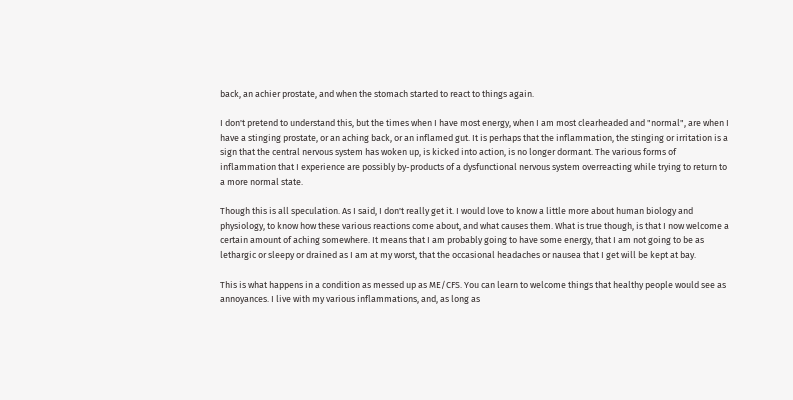back, an achier prostate, and when the stomach started to react to things again.

I don't pretend to understand this, but the times when I have most energy, when I am most clearheaded and "normal", are when I have a stinging prostate, or an aching back, or an inflamed gut. It is perhaps that the inflammation, the stinging or irritation is a sign that the central nervous system has woken up, is kicked into action, is no longer dormant. The various forms of inflammation that I experience are possibly by-products of a dysfunctional nervous system overreacting while trying to return to a more normal state.

Though this is all speculation. As I said, I don't really get it. I would love to know a little more about human biology and physiology, to know how these various reactions come about, and what causes them. What is true though, is that I now welcome a certain amount of aching somewhere. It means that I am probably going to have some energy, that I am not going to be as lethargic or sleepy or drained as I am at my worst, that the occasional headaches or nausea that I get will be kept at bay.

This is what happens in a condition as messed up as ME/CFS. You can learn to welcome things that healthy people would see as annoyances. I live with my various inflammations, and, as long as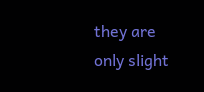they are only slight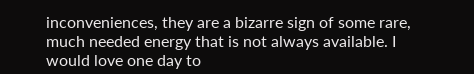inconveniences, they are a bizarre sign of some rare, much needed energy that is not always available. I would love one day to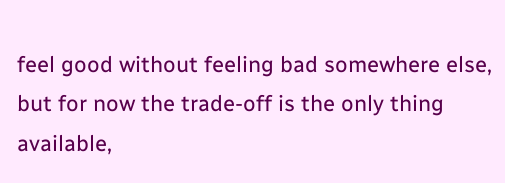feel good without feeling bad somewhere else, but for now the trade-off is the only thing available,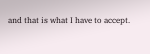and that is what I have to accept.